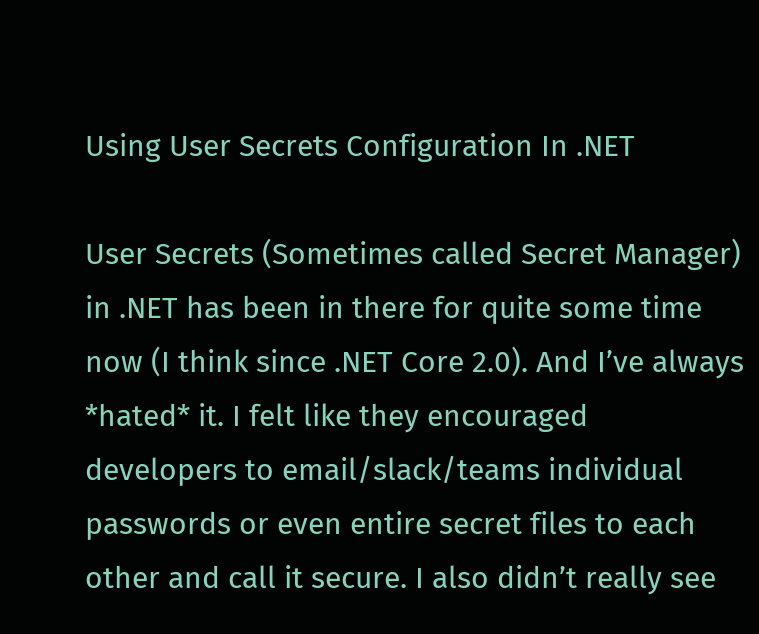Using User Secrets Configuration In .NET

User Secrets (Sometimes called Secret Manager) in .NET has been in there for quite some time now (I think since .NET Core 2.0). And I’ve always *hated* it. I felt like they encouraged developers to email/slack/teams individual passwords or even entire secret files to each other and call it secure. I also didn’t really see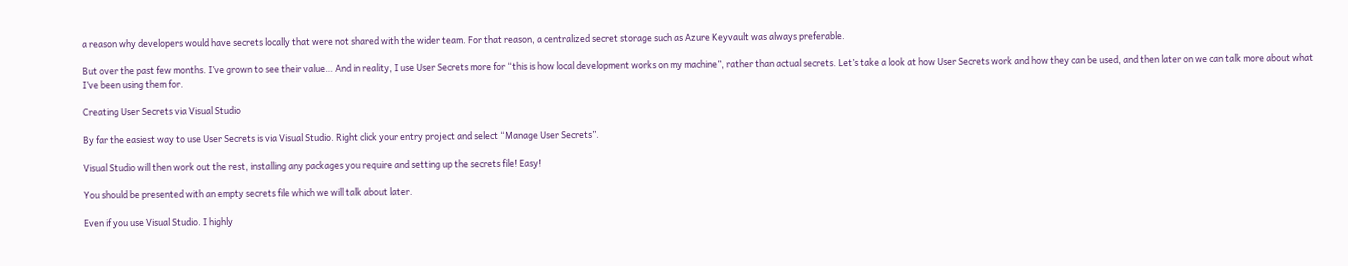a reason why developers would have secrets locally that were not shared with the wider team. For that reason, a centralized secret storage such as Azure Keyvault was always preferable.

But over the past few months. I’ve grown to see their value… And in reality, I use User Secrets more for “this is how local development works on my machine”, rather than actual secrets. Let’s take a look at how User Secrets work and how they can be used, and then later on we can talk more about what I’ve been using them for.

Creating User Secrets via Visual Studio

By far the easiest way to use User Secrets is via Visual Studio. Right click your entry project and select “Manage User Secrets”.

Visual Studio will then work out the rest, installing any packages you require and setting up the secrets file! Easy!

You should be presented with an empty secrets file which we will talk about later.

Even if you use Visual Studio. I highly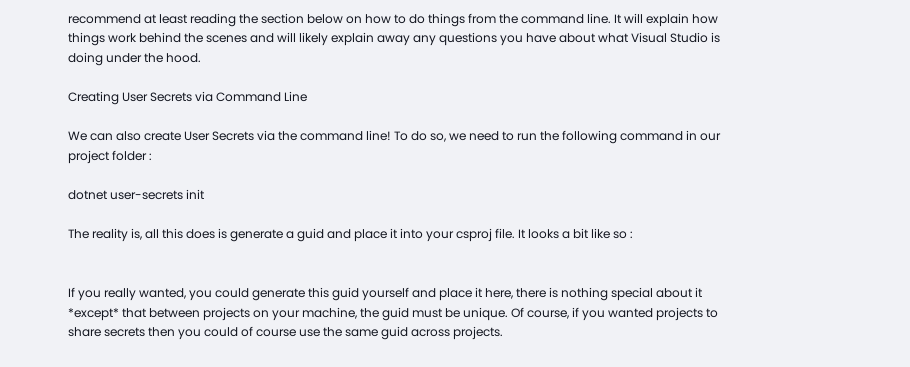recommend at least reading the section below on how to do things from the command line. It will explain how things work behind the scenes and will likely explain away any questions you have about what Visual Studio is doing under the hood.

Creating User Secrets via Command Line

We can also create User Secrets via the command line! To do so, we need to run the following command in our project folder :

dotnet user-secrets init

The reality is, all this does is generate a guid and place it into your csproj file. It looks a bit like so :


If you really wanted, you could generate this guid yourself and place it here, there is nothing special about it *except* that between projects on your machine, the guid must be unique. Of course, if you wanted projects to share secrets then you could of course use the same guid across projects.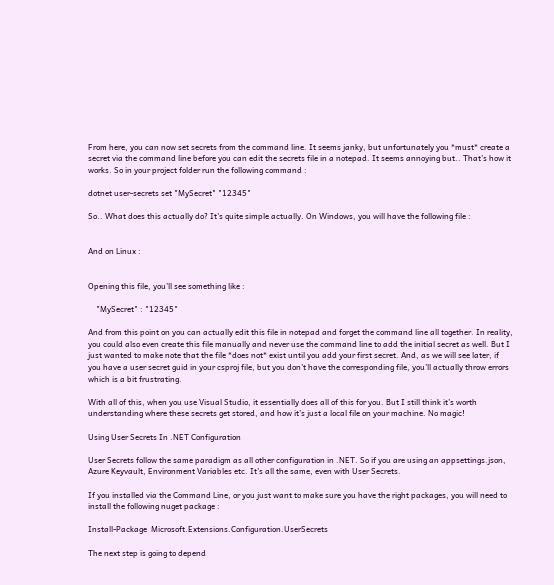From here, you can now set secrets from the command line. It seems janky, but unfortunately you *must* create a secret via the command line before you can edit the secrets file in a notepad. It seems annoying but.. That’s how it works. So in your project folder run the following command :

dotnet user-secrets set "MySecret" "12345"

So.. What does this actually do? It’s quite simple actually. On Windows, you will have the following file :


And on Linux :


Opening this file, you’ll see something like :

    "MySecret" : "12345"

And from this point on you can actually edit this file in notepad and forget the command line all together. In reality, you could also even create this file manually and never use the command line to add the initial secret as well. But I just wanted to make note that the file *does not* exist until you add your first secret. And, as we will see later, if you have a user secret guid in your csproj file, but you don’t have the corresponding file, you’ll actually throw errors which is a bit frustrating.

With all of this, when you use Visual Studio, it essentially does all of this for you. But I still think it’s worth understanding where these secrets get stored, and how it’s just a local file on your machine. No magic!

Using User Secrets In .NET Configuration

User Secrets follow the same paradigm as all other configuration in .NET. So if you are using an appsettings.json, Azure Keyvault, Environment Variables etc. It’s all the same, even with User Secrets.

If you installed via the Command Line, or you just want to make sure you have the right packages, you will need to install the following nuget package :

Install-Package  Microsoft.Extensions.Configuration.UserSecrets

The next step is going to depend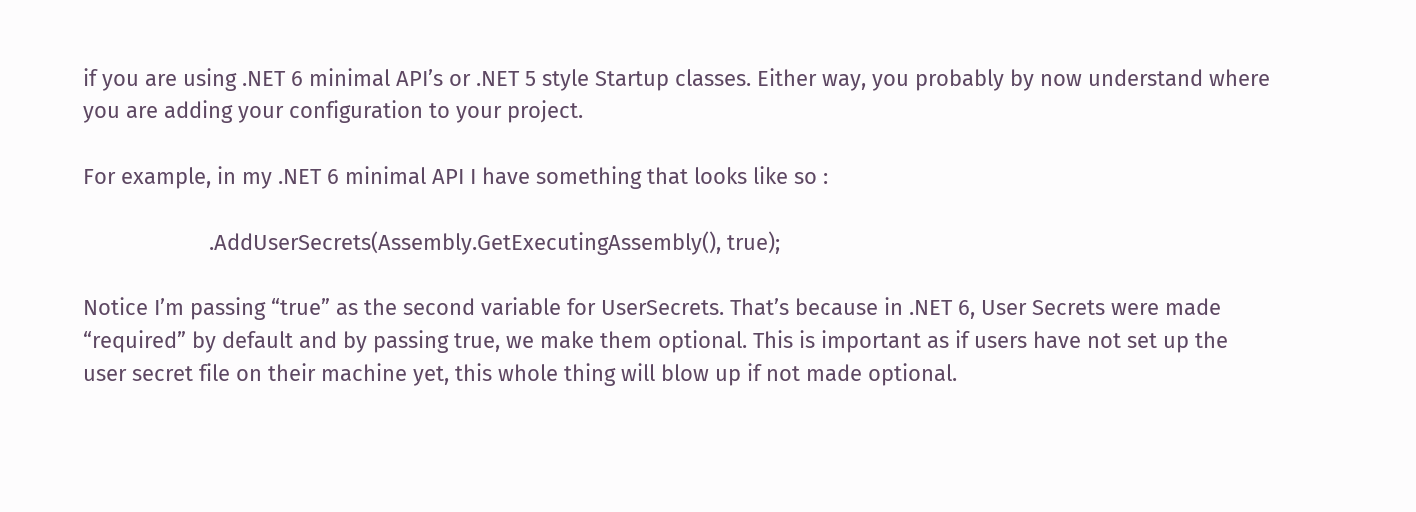if you are using .NET 6 minimal API’s or .NET 5 style Startup classes. Either way, you probably by now understand where you are adding your configuration to your project.

For example, in my .NET 6 minimal API I have something that looks like so :

                     .AddUserSecrets(Assembly.GetExecutingAssembly(), true);

Notice I’m passing “true” as the second variable for UserSecrets. That’s because in .NET 6, User Secrets were made “required” by default and by passing true, we make them optional. This is important as if users have not set up the user secret file on their machine yet, this whole thing will blow up if not made optional.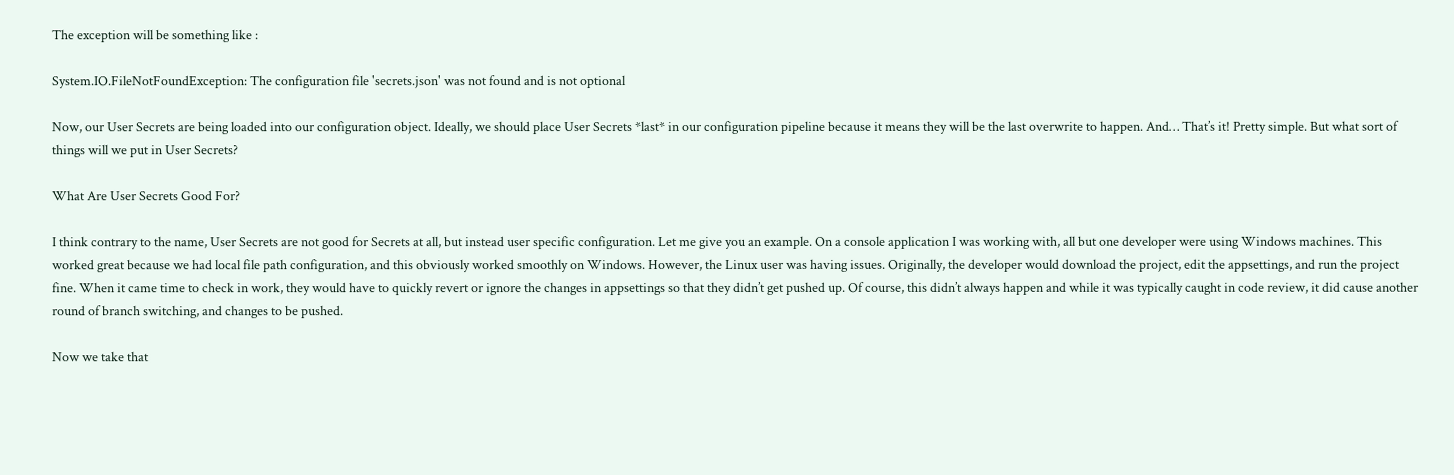The exception will be something like :

System.IO.FileNotFoundException: The configuration file 'secrets.json' was not found and is not optional

Now, our User Secrets are being loaded into our configuration object. Ideally, we should place User Secrets *last* in our configuration pipeline because it means they will be the last overwrite to happen. And… That’s it! Pretty simple. But what sort of things will we put in User Secrets?

What Are User Secrets Good For?

I think contrary to the name, User Secrets are not good for Secrets at all, but instead user specific configuration. Let me give you an example. On a console application I was working with, all but one developer were using Windows machines. This worked great because we had local file path configuration, and this obviously worked smoothly on Windows. However, the Linux user was having issues. Originally, the developer would download the project, edit the appsettings, and run the project fine. When it came time to check in work, they would have to quickly revert or ignore the changes in appsettings so that they didn’t get pushed up. Of course, this didn’t always happen and while it was typically caught in code review, it did cause another round of branch switching, and changes to be pushed.

Now we take that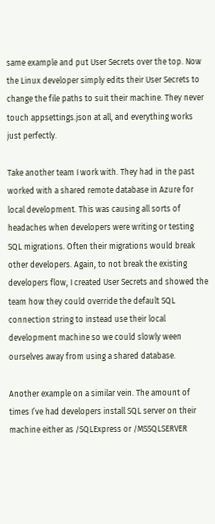same example and put User Secrets over the top. Now the Linux developer simply edits their User Secrets to change the file paths to suit their machine. They never touch appsettings.json at all, and everything works just perfectly.

Take another team I work with. They had in the past worked with a shared remote database in Azure for local development. This was causing all sorts of headaches when developers were writing or testing SQL migrations. Often their migrations would break other developers. Again, to not break the existing developers flow, I created User Secrets and showed the team how they could override the default SQL connection string to instead use their local development machine so we could slowly ween ourselves away from using a shared database.

Another example on a similar vein. The amount of times I’ve had developers install SQL server on their machine either as /SQLExpress or /MSSQLSERVER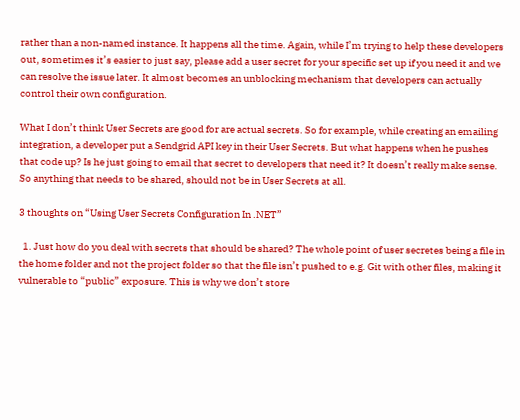rather than a non-named instance. It happens all the time. Again, while I’m trying to help these developers out, sometimes it’s easier to just say, please add a user secret for your specific set up if you need it and we can resolve the issue later. It almost becomes an unblocking mechanism that developers can actually control their own configuration.

What I don’t think User Secrets are good for are actual secrets. So for example, while creating an emailing integration, a developer put a Sendgrid API key in their User Secrets. But what happens when he pushes that code up? Is he just going to email that secret to developers that need it? It doesn’t really make sense. So anything that needs to be shared, should not be in User Secrets at all.

3 thoughts on “Using User Secrets Configuration In .NET”

  1. Just how do you deal with secrets that should be shared? The whole point of user secretes being a file in the home folder and not the project folder so that the file isn’t pushed to e.g. Git with other files, making it vulnerable to “public” exposure. This is why we don’t store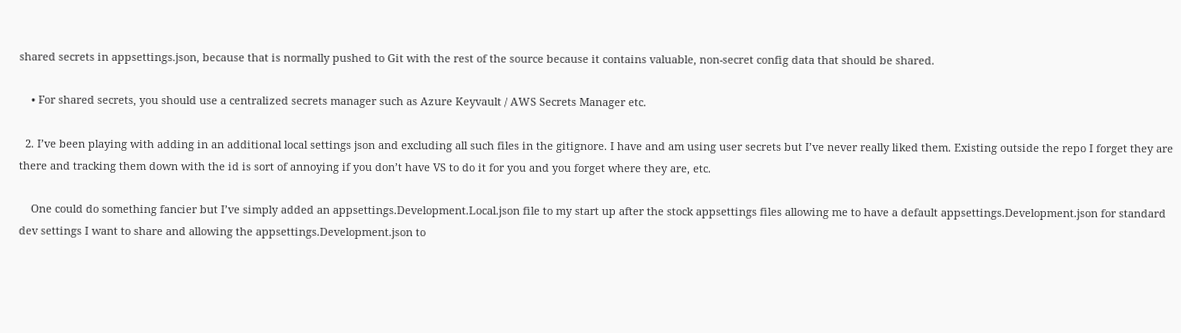shared secrets in appsettings.json, because that is normally pushed to Git with the rest of the source because it contains valuable, non-secret config data that should be shared.

    • For shared secrets, you should use a centralized secrets manager such as Azure Keyvault / AWS Secrets Manager etc.

  2. I’ve been playing with adding in an additional local settings json and excluding all such files in the gitignore. I have and am using user secrets but I’ve never really liked them. Existing outside the repo I forget they are there and tracking them down with the id is sort of annoying if you don’t have VS to do it for you and you forget where they are, etc.

    One could do something fancier but I’ve simply added an appsettings.Development.Local.json file to my start up after the stock appsettings files allowing me to have a default appsettings.Development.json for standard dev settings I want to share and allowing the appsettings.Development.json to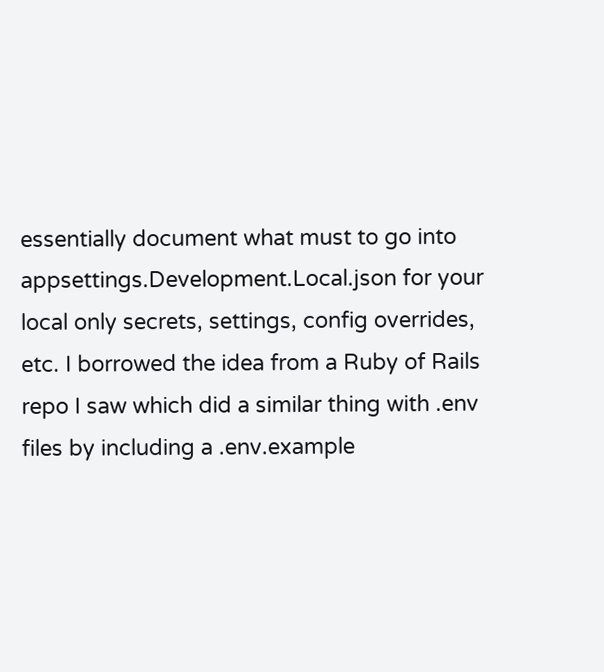essentially document what must to go into appsettings.Development.Local.json for your local only secrets, settings, config overrides, etc. I borrowed the idea from a Ruby of Rails repo I saw which did a similar thing with .env files by including a .env.example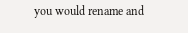you would rename and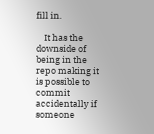fill in.

    It has the downside of being in the repo making it is possible to commit accidentally if someone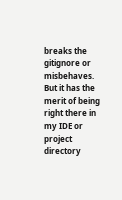breaks the gitignore or misbehaves. But it has the merit of being right there in my IDE or project directory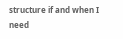structure if and when I need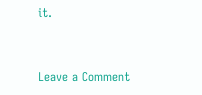it.


Leave a Comment